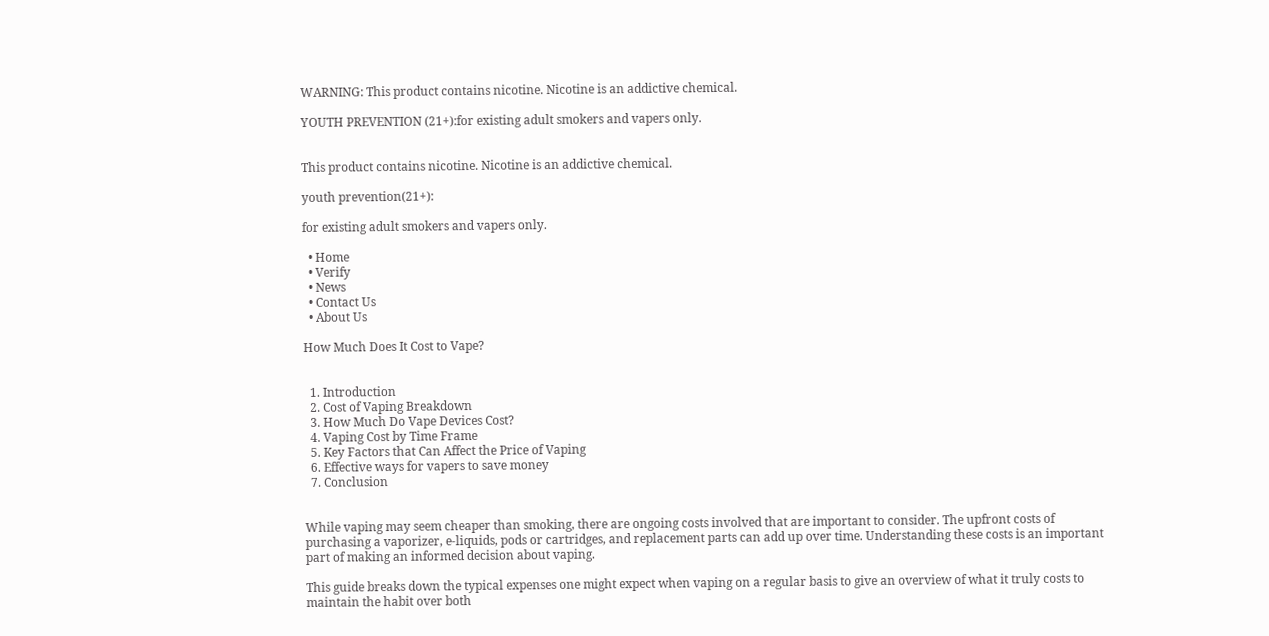WARNING: This product contains nicotine. Nicotine is an addictive chemical.

YOUTH PREVENTION (21+):for existing adult smokers and vapers only.


This product contains nicotine. Nicotine is an addictive chemical.

youth prevention(21+):

for existing adult smokers and vapers only.

  • Home
  • Verify
  • News
  • Contact Us
  • About Us

How Much Does It Cost to Vape?


  1. Introduction
  2. Cost of Vaping Breakdown
  3. How Much Do Vape Devices Cost?
  4. Vaping Cost by Time Frame
  5. Key Factors that Can Affect the Price of Vaping
  6. Effective ways for vapers to save money
  7. Conclusion


While vaping may seem cheaper than smoking, there are ongoing costs involved that are important to consider. The upfront costs of purchasing a vaporizer, e-liquids, pods or cartridges, and replacement parts can add up over time. Understanding these costs is an important part of making an informed decision about vaping.

This guide breaks down the typical expenses one might expect when vaping on a regular basis to give an overview of what it truly costs to maintain the habit over both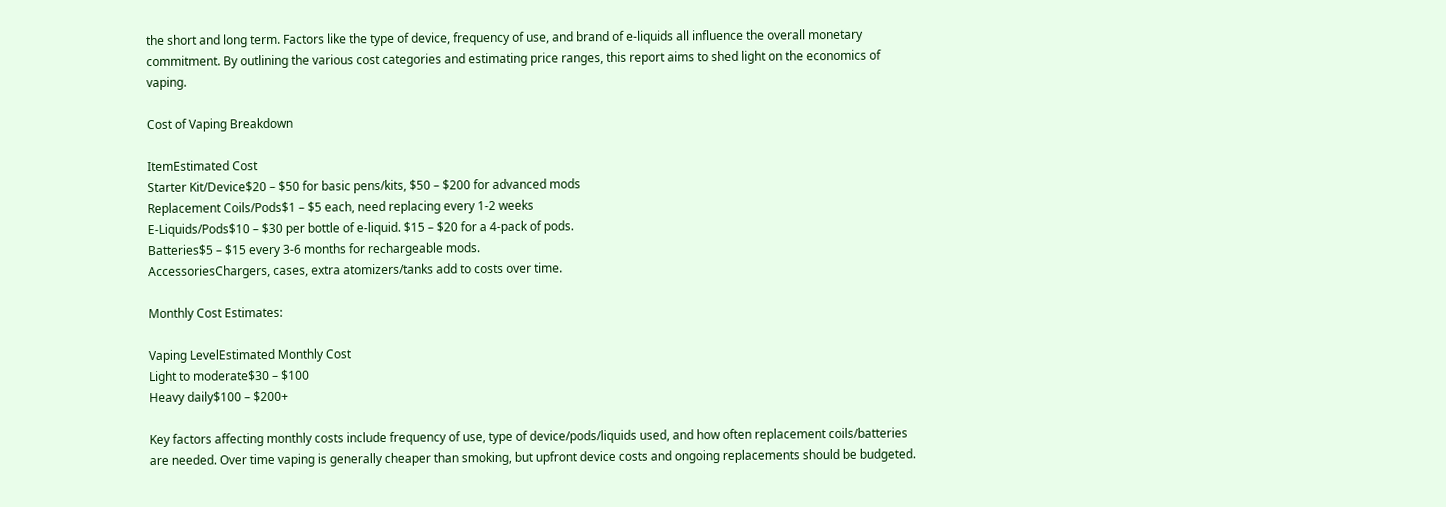the short and long term. Factors like the type of device, frequency of use, and brand of e-liquids all influence the overall monetary commitment. By outlining the various cost categories and estimating price ranges, this report aims to shed light on the economics of vaping.

Cost of Vaping Breakdown

ItemEstimated Cost
Starter Kit/Device$20 – $50 for basic pens/kits, $50 – $200 for advanced mods
Replacement Coils/Pods$1 – $5 each, need replacing every 1-2 weeks
E-Liquids/Pods$10 – $30 per bottle of e-liquid. $15 – $20 for a 4-pack of pods.
Batteries$5 – $15 every 3-6 months for rechargeable mods.
AccessoriesChargers, cases, extra atomizers/tanks add to costs over time.

Monthly Cost Estimates:

Vaping LevelEstimated Monthly Cost
Light to moderate$30 – $100
Heavy daily$100 – $200+

Key factors affecting monthly costs include frequency of use, type of device/pods/liquids used, and how often replacement coils/batteries are needed. Over time vaping is generally cheaper than smoking, but upfront device costs and ongoing replacements should be budgeted.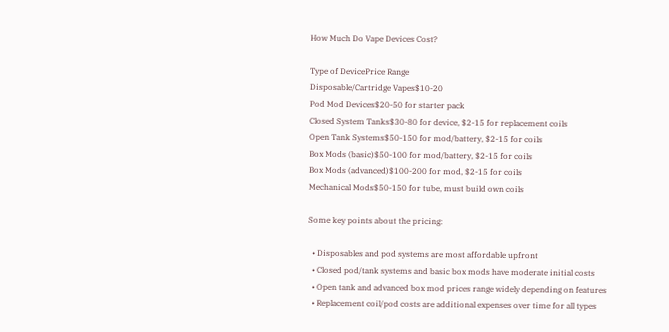How Much Do Vape Devices Cost?

Type of DevicePrice Range
Disposable/Cartridge Vapes$10-20
Pod Mod Devices$20-50 for starter pack
Closed System Tanks$30-80 for device, $2-15 for replacement coils
Open Tank Systems$50-150 for mod/battery, $2-15 for coils
Box Mods (basic)$50-100 for mod/battery, $2-15 for coils
Box Mods (advanced)$100-200 for mod, $2-15 for coils
Mechanical Mods$50-150 for tube, must build own coils

Some key points about the pricing:

  • Disposables and pod systems are most affordable upfront
  • Closed pod/tank systems and basic box mods have moderate initial costs
  • Open tank and advanced box mod prices range widely depending on features
  • Replacement coil/pod costs are additional expenses over time for all types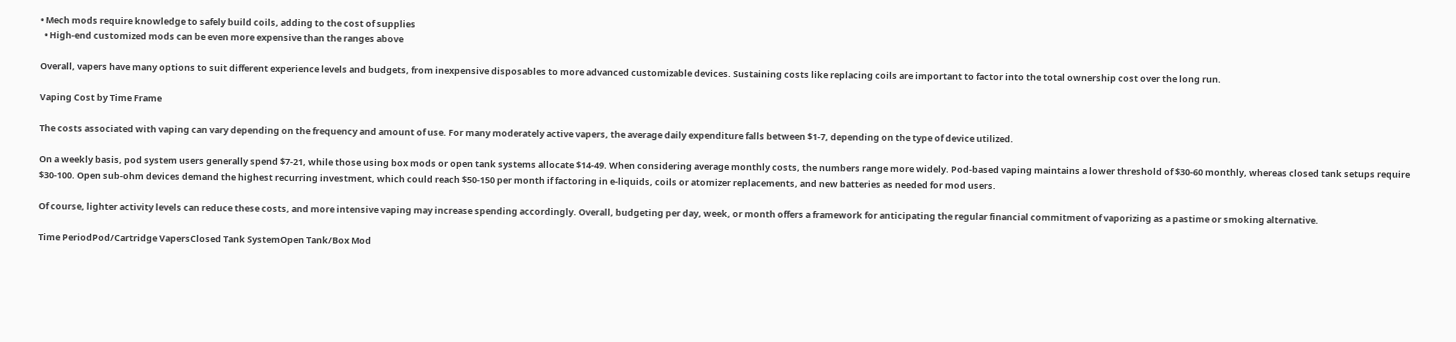• Mech mods require knowledge to safely build coils, adding to the cost of supplies
  • High-end customized mods can be even more expensive than the ranges above

Overall, vapers have many options to suit different experience levels and budgets, from inexpensive disposables to more advanced customizable devices. Sustaining costs like replacing coils are important to factor into the total ownership cost over the long run.

Vaping Cost by Time Frame

The costs associated with vaping can vary depending on the frequency and amount of use. For many moderately active vapers, the average daily expenditure falls between $1-7, depending on the type of device utilized.

On a weekly basis, pod system users generally spend $7-21, while those using box mods or open tank systems allocate $14-49. When considering average monthly costs, the numbers range more widely. Pod-based vaping maintains a lower threshold of $30-60 monthly, whereas closed tank setups require $30-100. Open sub-ohm devices demand the highest recurring investment, which could reach $50-150 per month if factoring in e-liquids, coils or atomizer replacements, and new batteries as needed for mod users.

Of course, lighter activity levels can reduce these costs, and more intensive vaping may increase spending accordingly. Overall, budgeting per day, week, or month offers a framework for anticipating the regular financial commitment of vaporizing as a pastime or smoking alternative.

Time PeriodPod/Cartridge VapersClosed Tank SystemOpen Tank/Box Mod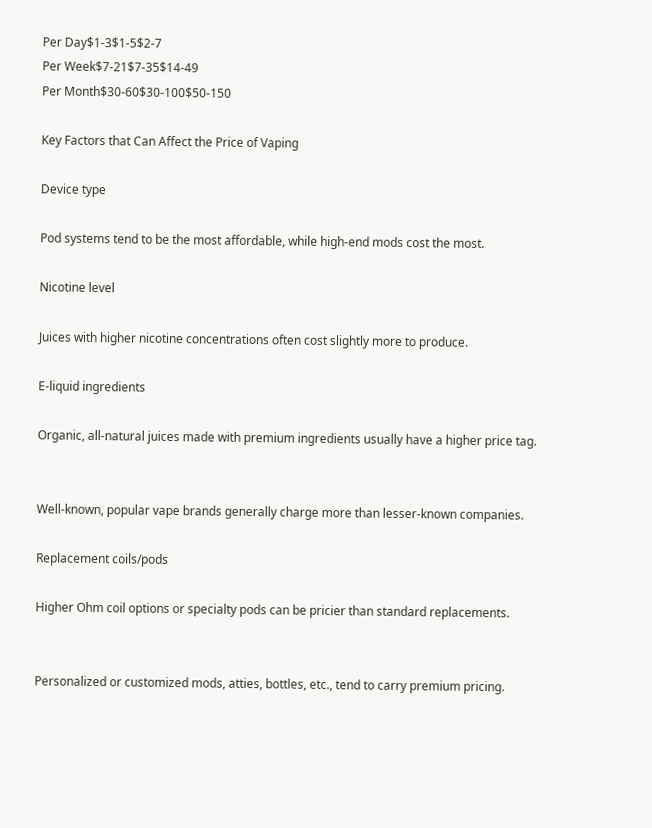Per Day$1-3$1-5$2-7
Per Week$7-21$7-35$14-49
Per Month$30-60$30-100$50-150

Key Factors that Can Affect the Price of Vaping

Device type

Pod systems tend to be the most affordable, while high-end mods cost the most.

Nicotine level

Juices with higher nicotine concentrations often cost slightly more to produce.

E-liquid ingredients

Organic, all-natural juices made with premium ingredients usually have a higher price tag.


Well-known, popular vape brands generally charge more than lesser-known companies.

Replacement coils/pods

Higher Ohm coil options or specialty pods can be pricier than standard replacements.


Personalized or customized mods, atties, bottles, etc., tend to carry premium pricing.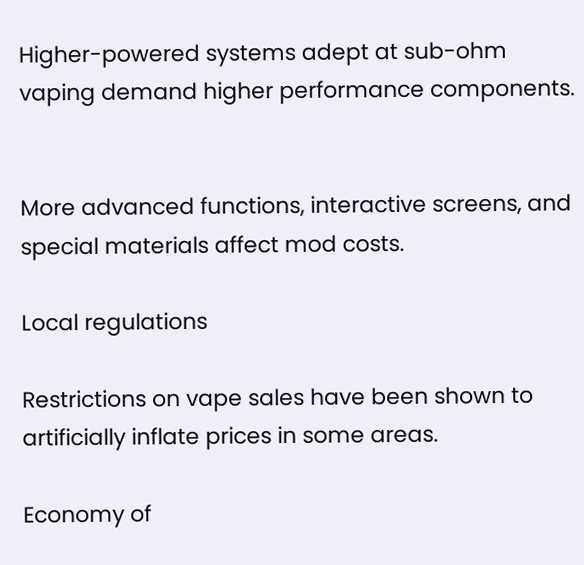Higher-powered systems adept at sub-ohm vaping demand higher performance components.


More advanced functions, interactive screens, and special materials affect mod costs.

Local regulations

Restrictions on vape sales have been shown to artificially inflate prices in some areas.

Economy of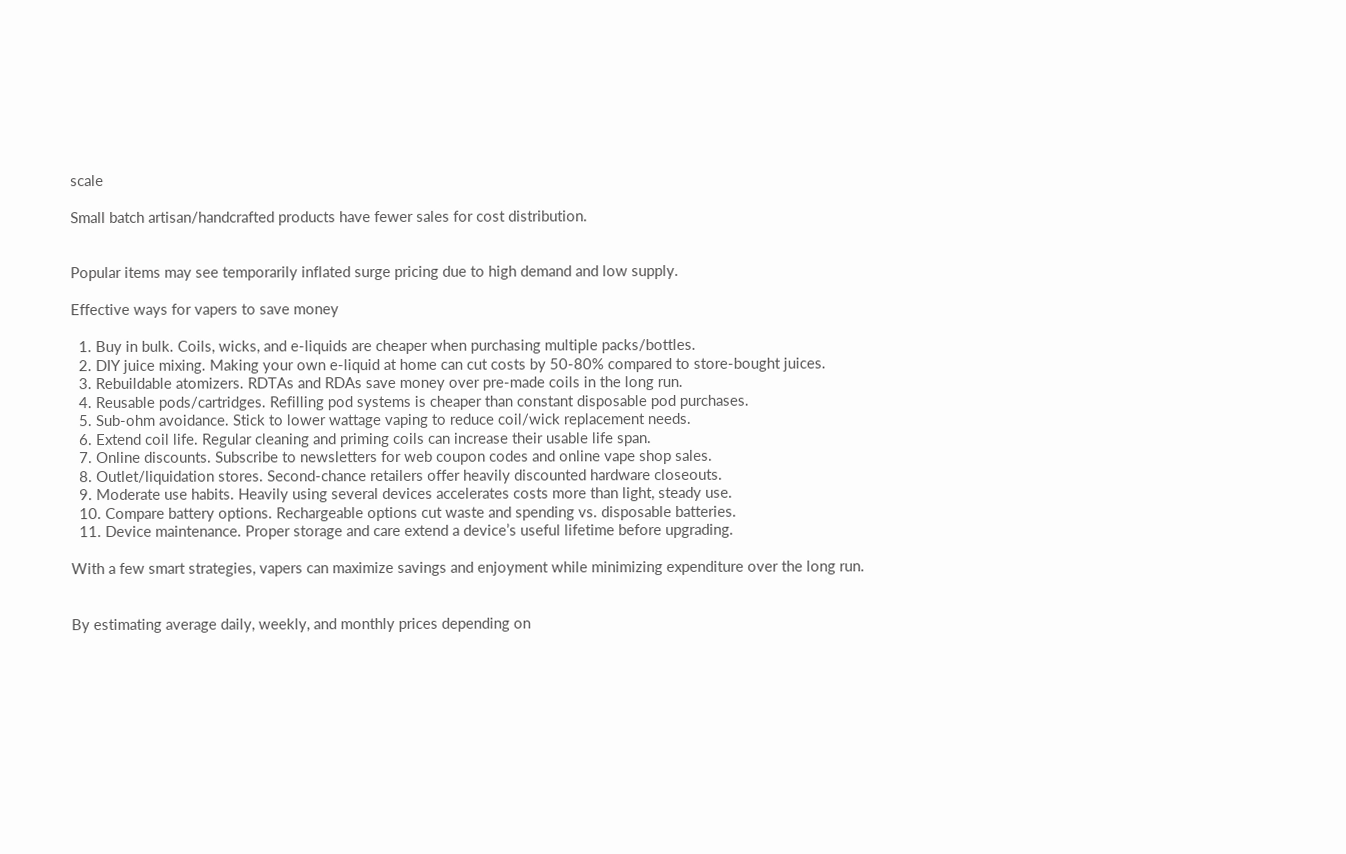scale

Small batch artisan/handcrafted products have fewer sales for cost distribution.


Popular items may see temporarily inflated surge pricing due to high demand and low supply.

Effective ways for vapers to save money

  1. Buy in bulk. Coils, wicks, and e-liquids are cheaper when purchasing multiple packs/bottles.
  2. DIY juice mixing. Making your own e-liquid at home can cut costs by 50-80% compared to store-bought juices.
  3. Rebuildable atomizers. RDTAs and RDAs save money over pre-made coils in the long run.
  4. Reusable pods/cartridges. Refilling pod systems is cheaper than constant disposable pod purchases.
  5. Sub-ohm avoidance. Stick to lower wattage vaping to reduce coil/wick replacement needs.
  6. Extend coil life. Regular cleaning and priming coils can increase their usable life span.
  7. Online discounts. Subscribe to newsletters for web coupon codes and online vape shop sales.
  8. Outlet/liquidation stores. Second-chance retailers offer heavily discounted hardware closeouts.
  9. Moderate use habits. Heavily using several devices accelerates costs more than light, steady use.
  10. Compare battery options. Rechargeable options cut waste and spending vs. disposable batteries.
  11. Device maintenance. Proper storage and care extend a device’s useful lifetime before upgrading.

With a few smart strategies, vapers can maximize savings and enjoyment while minimizing expenditure over the long run.


By estimating average daily, weekly, and monthly prices depending on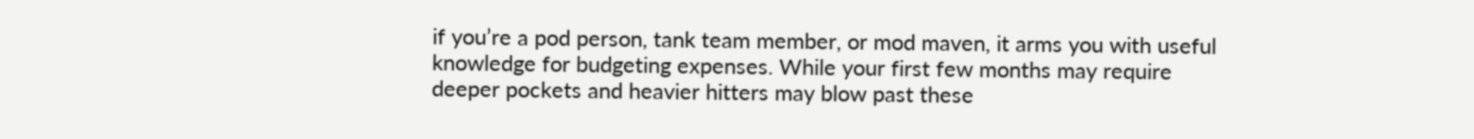if you’re a pod person, tank team member, or mod maven, it arms you with useful knowledge for budgeting expenses. While your first few months may require deeper pockets and heavier hitters may blow past these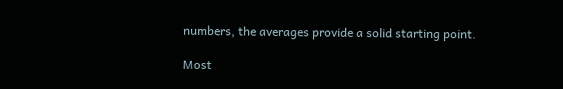numbers, the averages provide a solid starting point.

Most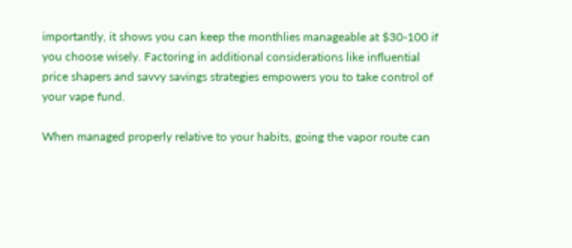importantly, it shows you can keep the monthlies manageable at $30-100 if you choose wisely. Factoring in additional considerations like influential price shapers and savvy savings strategies empowers you to take control of your vape fund.

When managed properly relative to your habits, going the vapor route can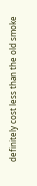definitely cost less than the old smoke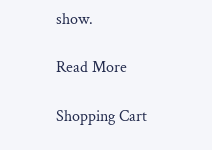show.

Read More

Shopping Cart